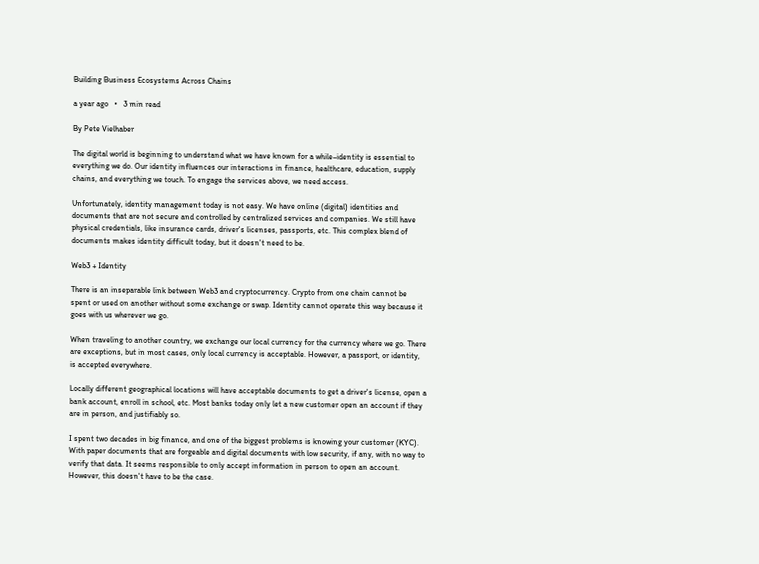Building Business Ecosystems Across Chains

a year ago   •   3 min read

By Pete Vielhaber

The digital world is beginning to understand what we have known for a while–identity is essential to everything we do. Our identity influences our interactions in finance, healthcare, education, supply chains, and everything we touch. To engage the services above, we need access.

Unfortunately, identity management today is not easy. We have online (digital) identities and documents that are not secure and controlled by centralized services and companies. We still have physical credentials, like insurance cards, driver's licenses, passports, etc. This complex blend of documents makes identity difficult today, but it doesn't need to be.

Web3 + Identity

There is an inseparable link between Web3 and cryptocurrency. Crypto from one chain cannot be spent or used on another without some exchange or swap. Identity cannot operate this way because it goes with us wherever we go.

When traveling to another country, we exchange our local currency for the currency where we go. There are exceptions, but in most cases, only local currency is acceptable. However, a passport, or identity, is accepted everywhere.

Locally different geographical locations will have acceptable documents to get a driver's license, open a bank account, enroll in school, etc. Most banks today only let a new customer open an account if they are in person, and justifiably so.

I spent two decades in big finance, and one of the biggest problems is knowing your customer (KYC). With paper documents that are forgeable and digital documents with low security, if any, with no way to verify that data. It seems responsible to only accept information in person to open an account. However, this doesn't have to be the case.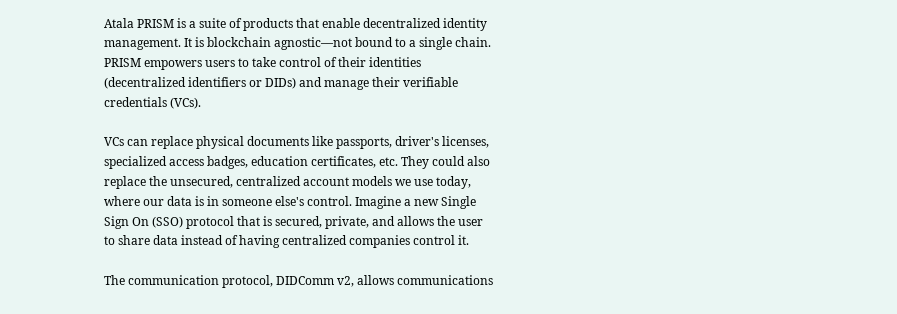Atala PRISM is a suite of products that enable decentralized identity management. It is blockchain agnostic––not bound to a single chain. PRISM empowers users to take control of their identities (decentralized identifiers or DIDs) and manage their verifiable credentials (VCs).

VCs can replace physical documents like passports, driver's licenses, specialized access badges, education certificates, etc. They could also replace the unsecured, centralized account models we use today, where our data is in someone else's control. Imagine a new Single Sign On (SSO) protocol that is secured, private, and allows the user to share data instead of having centralized companies control it.

The communication protocol, DIDComm v2, allows communications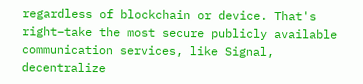regardless of blockchain or device. That's right–take the most secure publicly available communication services, like Signal, decentralize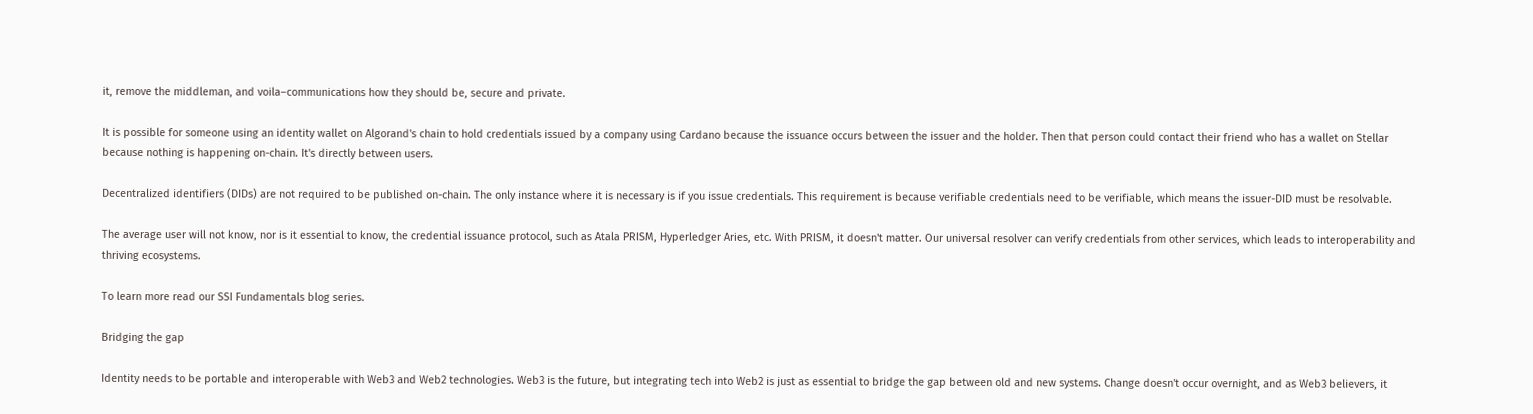it, remove the middleman, and voila–communications how they should be, secure and private.

It is possible for someone using an identity wallet on Algorand's chain to hold credentials issued by a company using Cardano because the issuance occurs between the issuer and the holder. Then that person could contact their friend who has a wallet on Stellar because nothing is happening on-chain. It's directly between users.

Decentralized identifiers (DIDs) are not required to be published on-chain. The only instance where it is necessary is if you issue credentials. This requirement is because verifiable credentials need to be verifiable, which means the issuer-DID must be resolvable.

The average user will not know, nor is it essential to know, the credential issuance protocol, such as Atala PRISM, Hyperledger Aries, etc. With PRISM, it doesn't matter. Our universal resolver can verify credentials from other services, which leads to interoperability and thriving ecosystems.

To learn more read our SSI Fundamentals blog series.

Bridging the gap

Identity needs to be portable and interoperable with Web3 and Web2 technologies. Web3 is the future, but integrating tech into Web2 is just as essential to bridge the gap between old and new systems. Change doesn't occur overnight, and as Web3 believers, it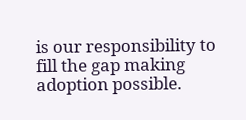is our responsibility to fill the gap making adoption possible.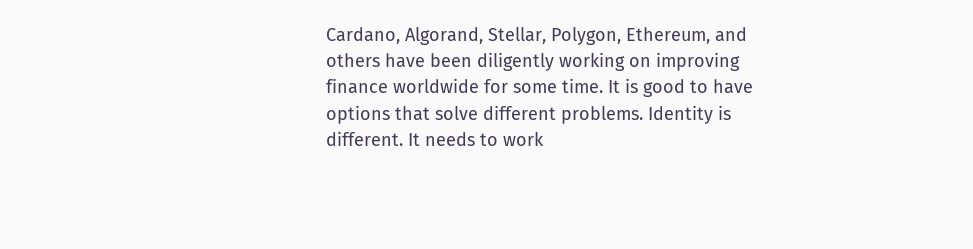Cardano, Algorand, Stellar, Polygon, Ethereum, and others have been diligently working on improving finance worldwide for some time. It is good to have options that solve different problems. Identity is different. It needs to work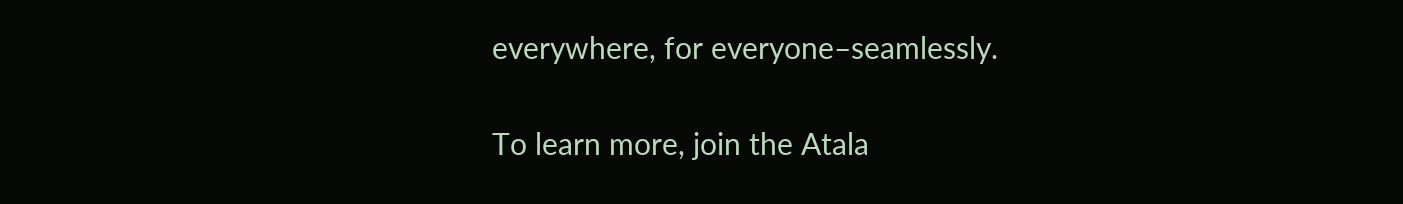everywhere, for everyone–seamlessly.

To learn more, join the Atala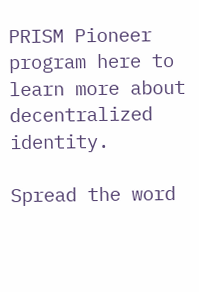PRISM Pioneer program here to learn more about decentralized identity.

Spread the word